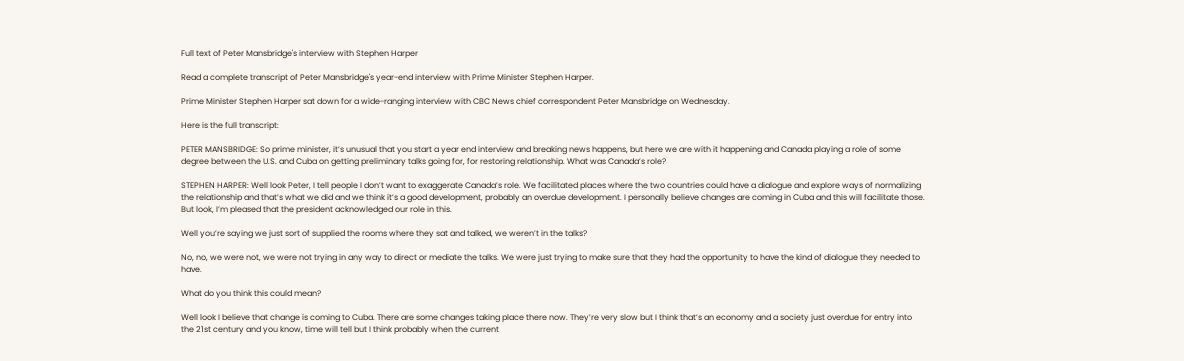Full text of Peter Mansbridge's interview with Stephen Harper

Read a complete transcript of Peter Mansbridge's year-end interview with Prime Minister Stephen Harper.

Prime Minister Stephen Harper sat down for a wide-ranging interview with CBC News chief correspondent Peter Mansbridge on Wednesday.

Here is the full transcript:

PETER MANSBRIDGE: So prime minister, it’s unusual that you start a year end interview and breaking news happens, but here we are with it happening and Canada playing a role of some degree between the U.S. and Cuba on getting preliminary talks going for, for restoring relationship. What was Canada’s role?

STEPHEN HARPER: Well look Peter, I tell people I don’t want to exaggerate Canada’s role. We facilitated places where the two countries could have a dialogue and explore ways of normalizing the relationship and that’s what we did and we think it’s a good development, probably an overdue development. I personally believe changes are coming in Cuba and this will facilitate those. But look, I’m pleased that the president acknowledged our role in this.

Well you’re saying we just sort of supplied the rooms where they sat and talked, we weren’t in the talks?

No, no, we were not, we were not trying in any way to direct or mediate the talks. We were just trying to make sure that they had the opportunity to have the kind of dialogue they needed to have.

What do you think this could mean?

Well look I believe that change is coming to Cuba. There are some changes taking place there now. They’re very slow but I think that’s an economy and a society just overdue for entry into the 21st century and you know, time will tell but I think probably when the current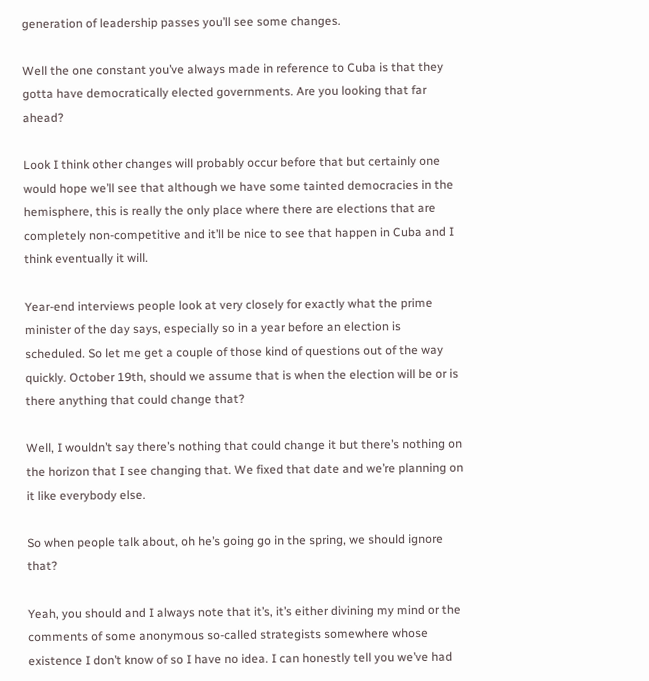generation of leadership passes you’ll see some changes.

Well the one constant you’ve always made in reference to Cuba is that they gotta have democratically elected governments. Are you looking that far ahead?

Look I think other changes will probably occur before that but certainly one would hope we’ll see that although we have some tainted democracies in the hemisphere, this is really the only place where there are elections that are completely non-competitive and it’ll be nice to see that happen in Cuba and I think eventually it will.

Year-end interviews people look at very closely for exactly what the prime minister of the day says, especially so in a year before an election is scheduled. So let me get a couple of those kind of questions out of the way quickly. October 19th, should we assume that is when the election will be or is there anything that could change that?

Well, I wouldn’t say there’s nothing that could change it but there’s nothing on the horizon that I see changing that. We fixed that date and we’re planning on it like everybody else.

So when people talk about, oh he’s going go in the spring, we should ignore that?

Yeah, you should and I always note that it’s, it’s either divining my mind or the comments of some anonymous so-called strategists somewhere whose existence I don’t know of so I have no idea. I can honestly tell you we’ve had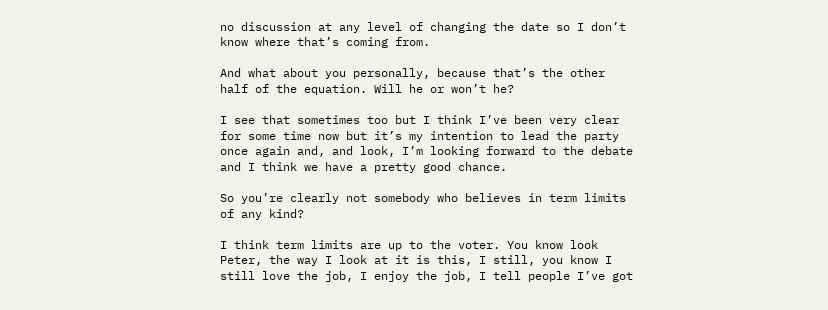no discussion at any level of changing the date so I don’t know where that’s coming from.

And what about you personally, because that’s the other half of the equation. Will he or won’t he?

I see that sometimes too but I think I’ve been very clear for some time now but it’s my intention to lead the party once again and, and look, I’m looking forward to the debate and I think we have a pretty good chance.

So you’re clearly not somebody who believes in term limits of any kind?

I think term limits are up to the voter. You know look Peter, the way I look at it is this, I still, you know I still love the job, I enjoy the job, I tell people I’ve got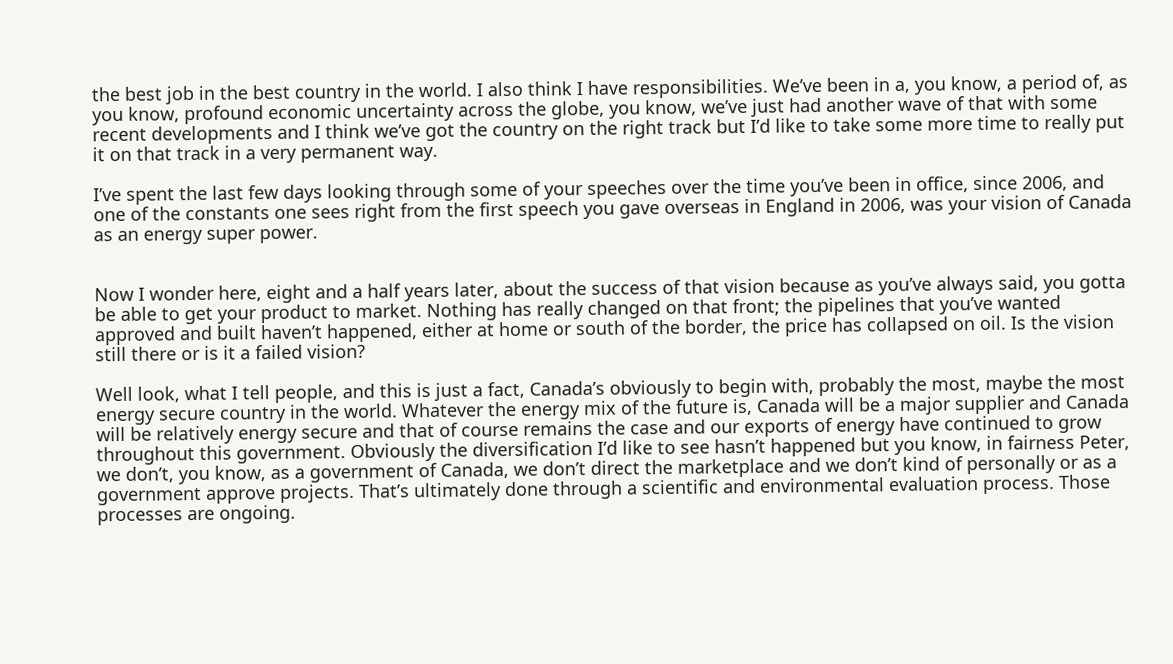the best job in the best country in the world. I also think I have responsibilities. We’ve been in a, you know, a period of, as you know, profound economic uncertainty across the globe, you know, we’ve just had another wave of that with some recent developments and I think we’ve got the country on the right track but I’d like to take some more time to really put it on that track in a very permanent way.

I’ve spent the last few days looking through some of your speeches over the time you’ve been in office, since 2006, and one of the constants one sees right from the first speech you gave overseas in England in 2006, was your vision of Canada as an energy super power.


Now I wonder here, eight and a half years later, about the success of that vision because as you’ve always said, you gotta be able to get your product to market. Nothing has really changed on that front; the pipelines that you’ve wanted approved and built haven’t happened, either at home or south of the border, the price has collapsed on oil. Is the vision still there or is it a failed vision?

Well look, what I tell people, and this is just a fact, Canada’s obviously to begin with, probably the most, maybe the most energy secure country in the world. Whatever the energy mix of the future is, Canada will be a major supplier and Canada will be relatively energy secure and that of course remains the case and our exports of energy have continued to grow throughout this government. Obviously the diversification I’d like to see hasn’t happened but you know, in fairness Peter, we don’t, you know, as a government of Canada, we don’t direct the marketplace and we don’t kind of personally or as a government approve projects. That’s ultimately done through a scientific and environmental evaluation process. Those processes are ongoing.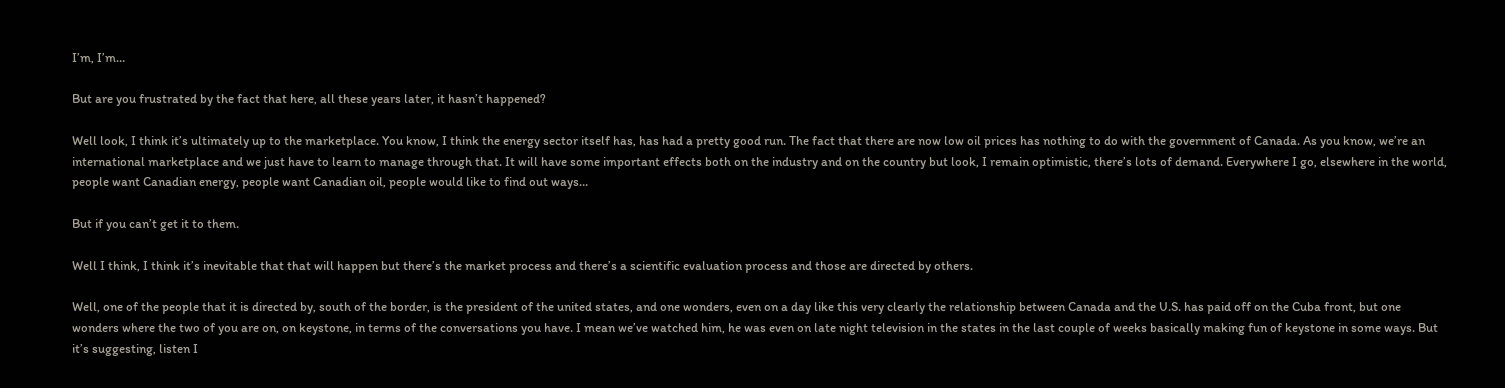I’m, I’m…

But are you frustrated by the fact that here, all these years later, it hasn’t happened?

Well look, I think it’s ultimately up to the marketplace. You know, I think the energy sector itself has, has had a pretty good run. The fact that there are now low oil prices has nothing to do with the government of Canada. As you know, we’re an international marketplace and we just have to learn to manage through that. It will have some important effects both on the industry and on the country but look, I remain optimistic, there’s lots of demand. Everywhere I go, elsewhere in the world, people want Canadian energy, people want Canadian oil, people would like to find out ways…

But if you can’t get it to them.

Well I think, I think it’s inevitable that that will happen but there’s the market process and there’s a scientific evaluation process and those are directed by others.

Well, one of the people that it is directed by, south of the border, is the president of the united states, and one wonders, even on a day like this very clearly the relationship between Canada and the U.S. has paid off on the Cuba front, but one wonders where the two of you are on, on keystone, in terms of the conversations you have. I mean we’ve watched him, he was even on late night television in the states in the last couple of weeks basically making fun of keystone in some ways. But it’s suggesting, listen I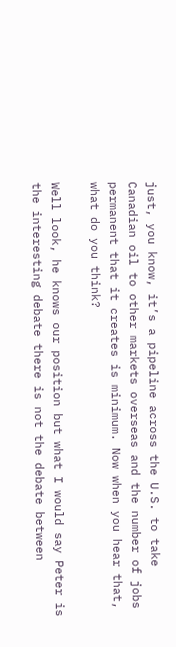just, you know, it’s a pipeline across the U.S. to take Canadian oil to other markets overseas and the number of jobs permanent that it creates is minimum. Now when you hear that, what do you think?

Well look, he knows our position but what I would say Peter is the interesting debate there is not the debate between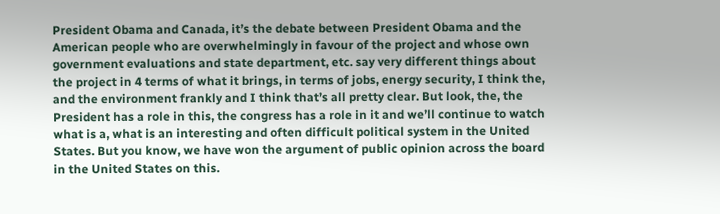President Obama and Canada, it’s the debate between President Obama and the American people who are overwhelmingly in favour of the project and whose own government evaluations and state department, etc. say very different things about the project in 4 terms of what it brings, in terms of jobs, energy security, I think the, and the environment frankly and I think that’s all pretty clear. But look, the, the President has a role in this, the congress has a role in it and we’ll continue to watch what is a, what is an interesting and often difficult political system in the United States. But you know, we have won the argument of public opinion across the board in the United States on this.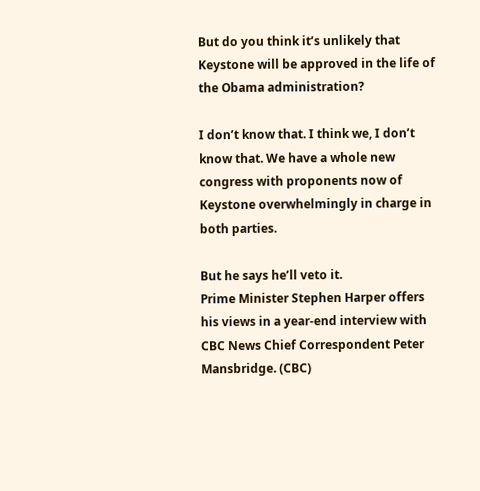But do you think it’s unlikely that Keystone will be approved in the life of the Obama administration?

I don’t know that. I think we, I don’t know that. We have a whole new congress with proponents now of Keystone overwhelmingly in charge in both parties.

But he says he’ll veto it.
Prime Minister Stephen Harper offers his views in a year-end interview with CBC News Chief Correspondent Peter Mansbridge. (CBC)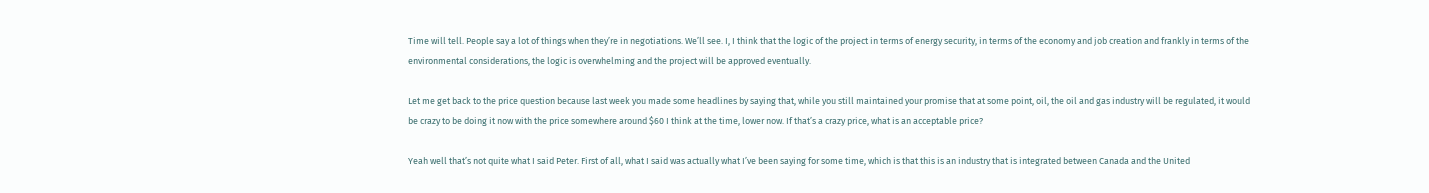Time will tell. People say a lot of things when they’re in negotiations. We’ll see. I, I think that the logic of the project in terms of energy security, in terms of the economy and job creation and frankly in terms of the environmental considerations, the logic is overwhelming and the project will be approved eventually.

Let me get back to the price question because last week you made some headlines by saying that, while you still maintained your promise that at some point, oil, the oil and gas industry will be regulated, it would be crazy to be doing it now with the price somewhere around $60 I think at the time, lower now. If that’s a crazy price, what is an acceptable price?

Yeah well that’s not quite what I said Peter. First of all, what I said was actually what I’ve been saying for some time, which is that this is an industry that is integrated between Canada and the United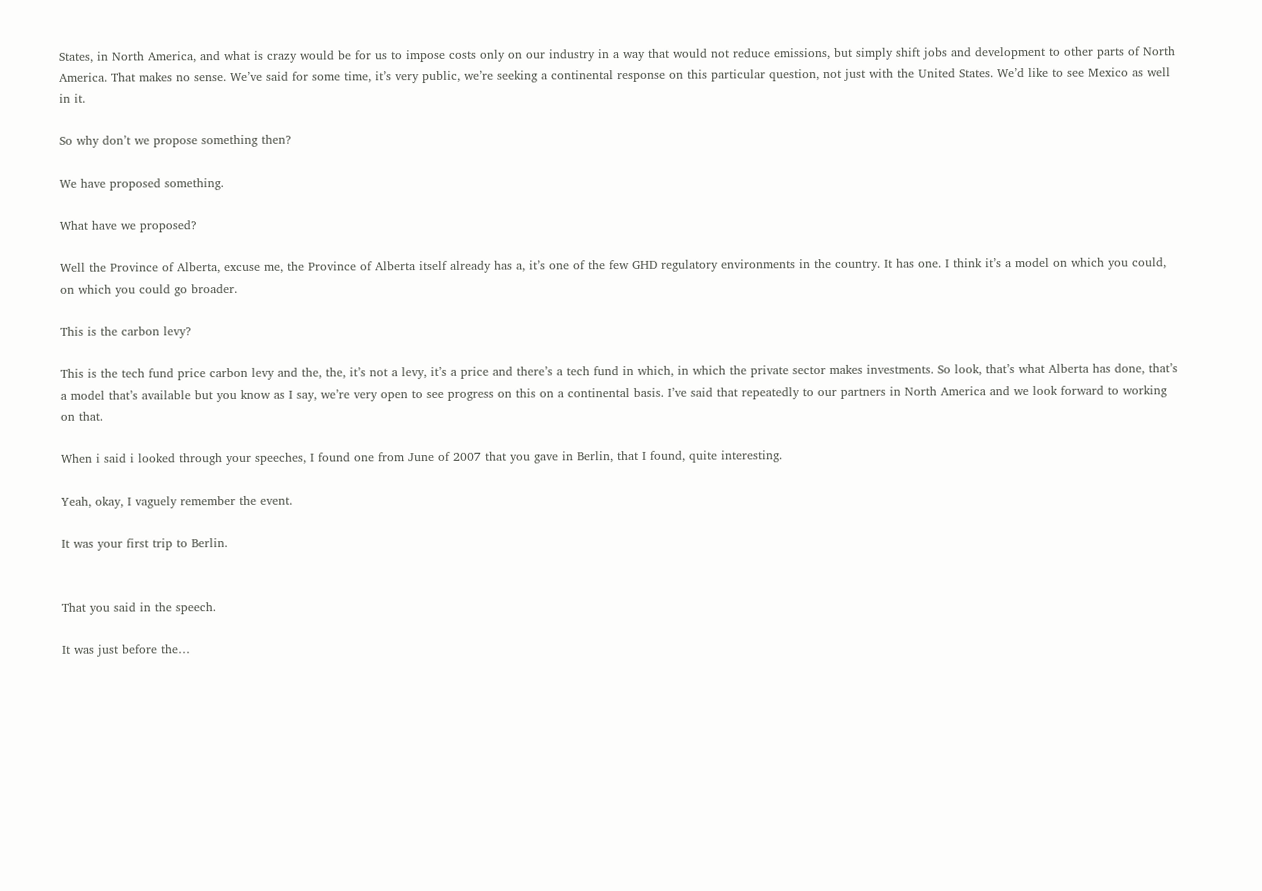States, in North America, and what is crazy would be for us to impose costs only on our industry in a way that would not reduce emissions, but simply shift jobs and development to other parts of North America. That makes no sense. We’ve said for some time, it’s very public, we’re seeking a continental response on this particular question, not just with the United States. We’d like to see Mexico as well in it.

So why don’t we propose something then?

We have proposed something.

What have we proposed?

Well the Province of Alberta, excuse me, the Province of Alberta itself already has a, it’s one of the few GHD regulatory environments in the country. It has one. I think it’s a model on which you could, on which you could go broader.

This is the carbon levy?

This is the tech fund price carbon levy and the, the, it’s not a levy, it’s a price and there’s a tech fund in which, in which the private sector makes investments. So look, that’s what Alberta has done, that’s a model that’s available but you know as I say, we’re very open to see progress on this on a continental basis. I’ve said that repeatedly to our partners in North America and we look forward to working on that.

When i said i looked through your speeches, I found one from June of 2007 that you gave in Berlin, that I found, quite interesting.

Yeah, okay, I vaguely remember the event.

It was your first trip to Berlin.


That you said in the speech.

It was just before the…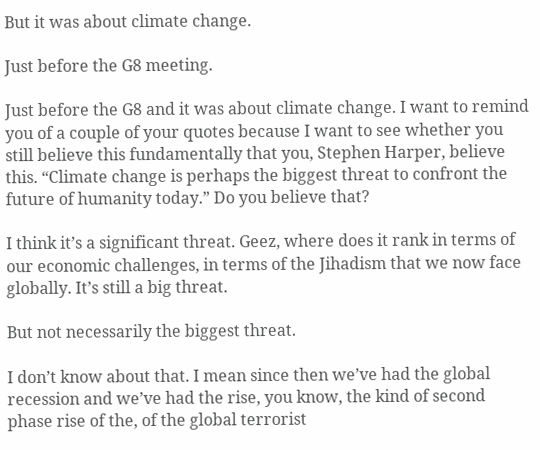But it was about climate change.

Just before the G8 meeting.

Just before the G8 and it was about climate change. I want to remind you of a couple of your quotes because I want to see whether you still believe this fundamentally that you, Stephen Harper, believe this. “Climate change is perhaps the biggest threat to confront the future of humanity today.” Do you believe that?

I think it’s a significant threat. Geez, where does it rank in terms of our economic challenges, in terms of the Jihadism that we now face globally. It’s still a big threat.

But not necessarily the biggest threat.

I don’t know about that. I mean since then we’ve had the global recession and we’ve had the rise, you know, the kind of second phase rise of the, of the global terrorist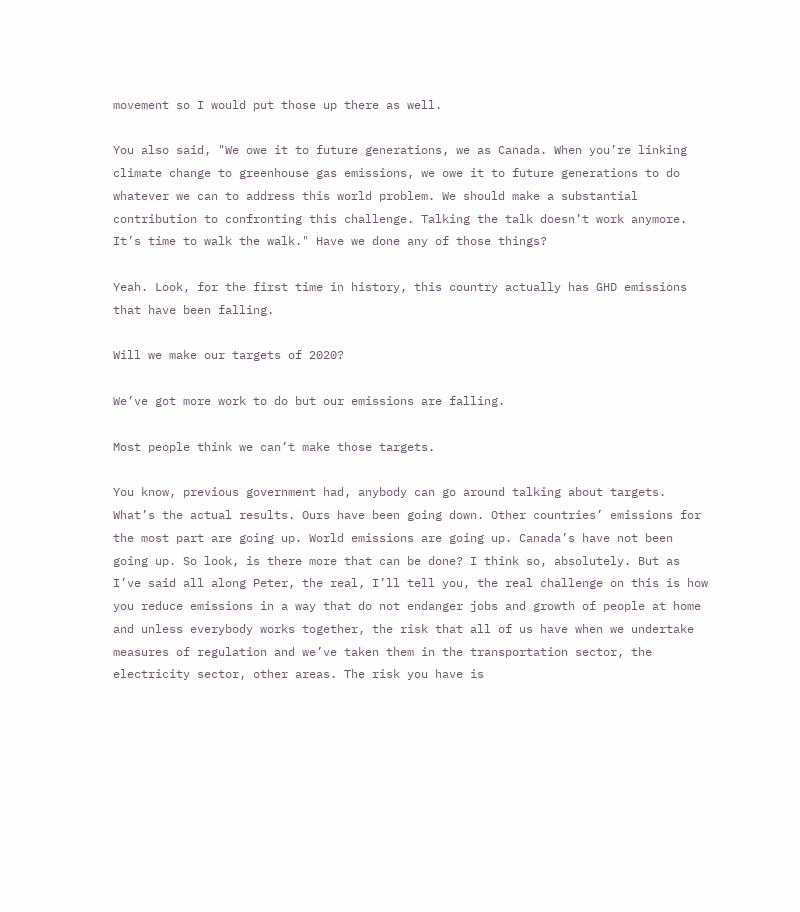movement so I would put those up there as well.

You also said, "We owe it to future generations, we as Canada. When you’re linking climate change to greenhouse gas emissions, we owe it to future generations to do whatever we can to address this world problem. We should make a substantial contribution to confronting this challenge. Talking the talk doesn’t work anymore. It’s time to walk the walk." Have we done any of those things?

Yeah. Look, for the first time in history, this country actually has GHD emissions that have been falling.

Will we make our targets of 2020?

We’ve got more work to do but our emissions are falling.

Most people think we can’t make those targets.

You know, previous government had, anybody can go around talking about targets. What’s the actual results. Ours have been going down. Other countries’ emissions for the most part are going up. World emissions are going up. Canada’s have not been going up. So look, is there more that can be done? I think so, absolutely. But as I’ve said all along Peter, the real, I’ll tell you, the real challenge on this is how you reduce emissions in a way that do not endanger jobs and growth of people at home and unless everybody works together, the risk that all of us have when we undertake measures of regulation and we’ve taken them in the transportation sector, the electricity sector, other areas. The risk you have is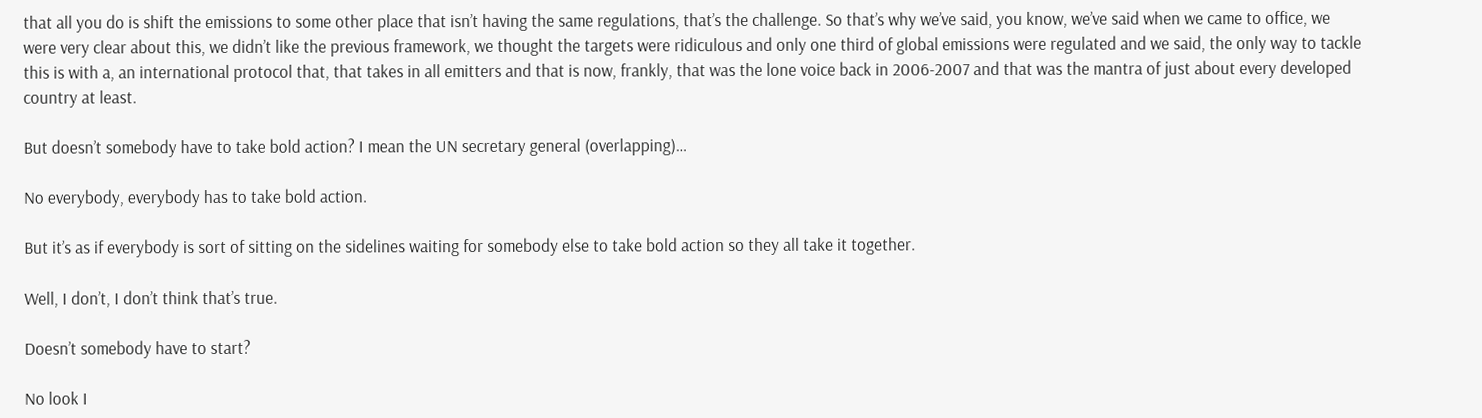that all you do is shift the emissions to some other place that isn’t having the same regulations, that’s the challenge. So that’s why we’ve said, you know, we’ve said when we came to office, we were very clear about this, we didn’t like the previous framework, we thought the targets were ridiculous and only one third of global emissions were regulated and we said, the only way to tackle this is with a, an international protocol that, that takes in all emitters and that is now, frankly, that was the lone voice back in 2006-2007 and that was the mantra of just about every developed country at least.

But doesn’t somebody have to take bold action? I mean the UN secretary general (overlapping)…

No everybody, everybody has to take bold action.

But it’s as if everybody is sort of sitting on the sidelines waiting for somebody else to take bold action so they all take it together.

Well, I don’t, I don’t think that’s true.

Doesn’t somebody have to start?

No look I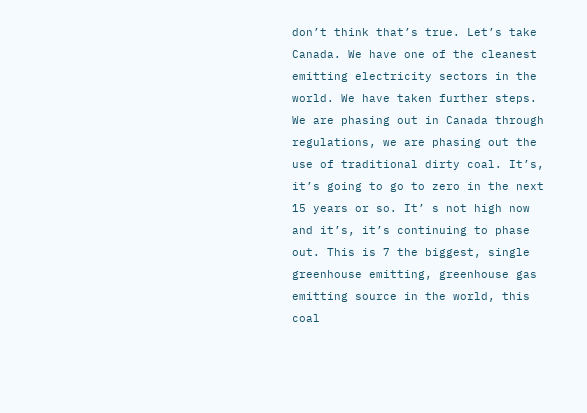don’t think that’s true. Let’s take Canada. We have one of the cleanest emitting electricity sectors in the world. We have taken further steps. We are phasing out in Canada through regulations, we are phasing out the use of traditional dirty coal. It’s, it’s going to go to zero in the next 15 years or so. It’ s not high now and it’s, it’s continuing to phase out. This is 7 the biggest, single greenhouse emitting, greenhouse gas emitting source in the world, this coal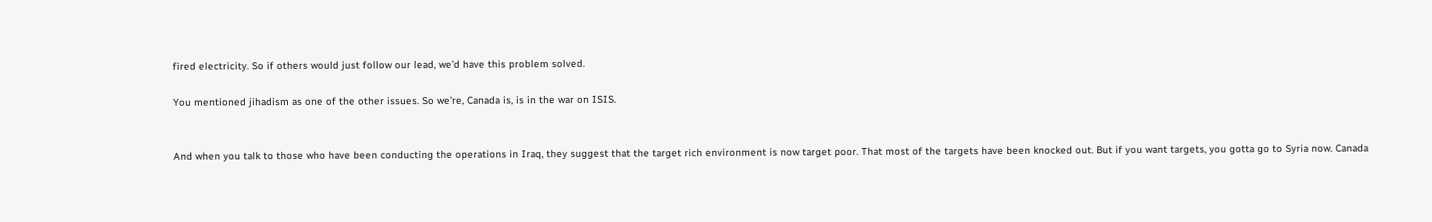fired electricity. So if others would just follow our lead, we’d have this problem solved.

You mentioned jihadism as one of the other issues. So we’re, Canada is, is in the war on ISIS.


And when you talk to those who have been conducting the operations in Iraq, they suggest that the target rich environment is now target poor. That most of the targets have been knocked out. But if you want targets, you gotta go to Syria now. Canada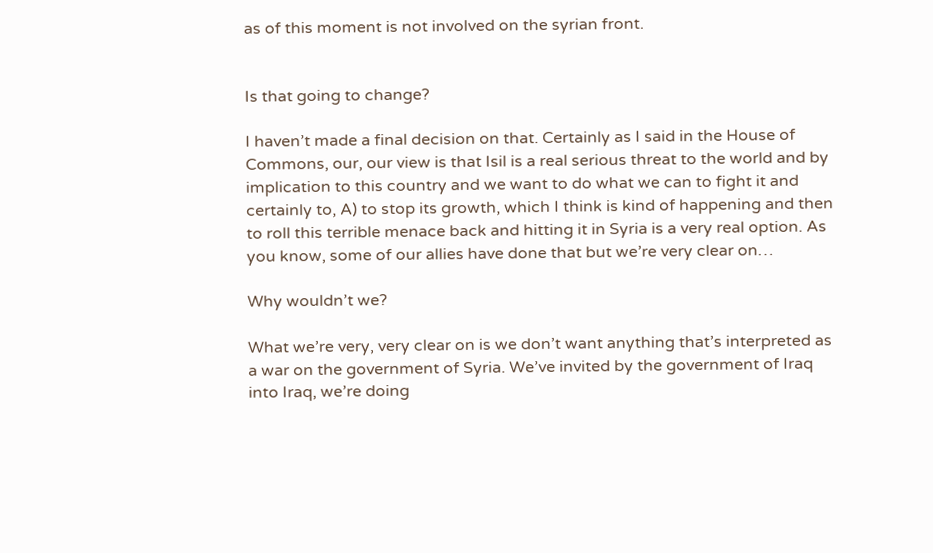as of this moment is not involved on the syrian front.


Is that going to change?

I haven’t made a final decision on that. Certainly as I said in the House of Commons, our, our view is that Isil is a real serious threat to the world and by implication to this country and we want to do what we can to fight it and certainly to, A) to stop its growth, which I think is kind of happening and then to roll this terrible menace back and hitting it in Syria is a very real option. As you know, some of our allies have done that but we’re very clear on…

Why wouldn’t we?

What we’re very, very clear on is we don’t want anything that’s interpreted as a war on the government of Syria. We’ve invited by the government of Iraq into Iraq, we’re doing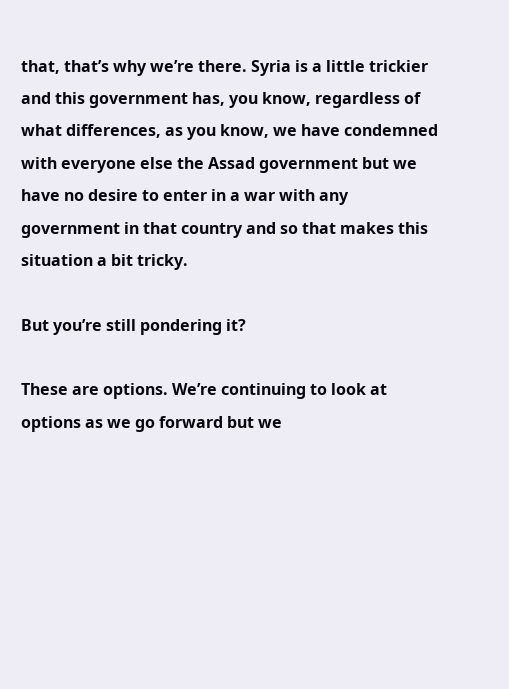that, that’s why we’re there. Syria is a little trickier and this government has, you know, regardless of what differences, as you know, we have condemned with everyone else the Assad government but we have no desire to enter in a war with any government in that country and so that makes this situation a bit tricky.

But you’re still pondering it?

These are options. We’re continuing to look at options as we go forward but we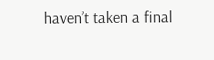haven’t taken a final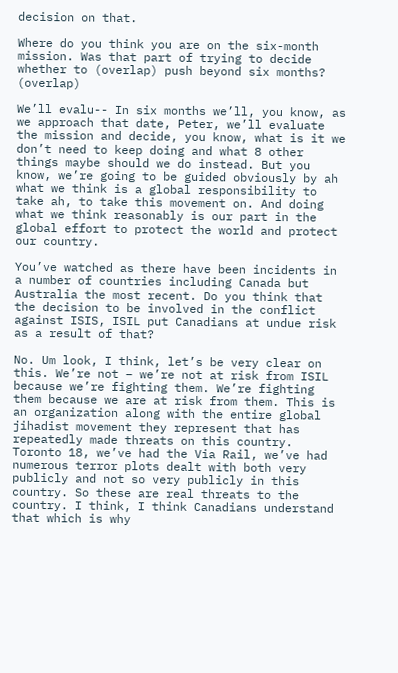decision on that.

Where do you think you are on the six-month mission. Was that part of trying to decide whether to (overlap) push beyond six months? (overlap)

We’ll evalu-- In six months we’ll, you know, as we approach that date, Peter, we’ll evaluate the mission and decide, you know, what is it we don’t need to keep doing and what 8 other things maybe should we do instead. But you know, we’re going to be guided obviously by ah what we think is a global responsibility to take ah, to take this movement on. And doing what we think reasonably is our part in the global effort to protect the world and protect our country.

You’ve watched as there have been incidents in a number of countries including Canada but Australia the most recent. Do you think that the decision to be involved in the conflict against ISIS, ISIL put Canadians at undue risk as a result of that?

No. Um look, I think, let’s be very clear on this. We’re not – we’re not at risk from ISIL because we’re fighting them. We’re fighting them because we are at risk from them. This is an organization along with the entire global jihadist movement they represent that has repeatedly made threats on this country. Toronto 18, we’ve had the Via Rail, we’ve had numerous terror plots dealt with both very publicly and not so very publicly in this country. So these are real threats to the country. I think, I think Canadians understand that which is why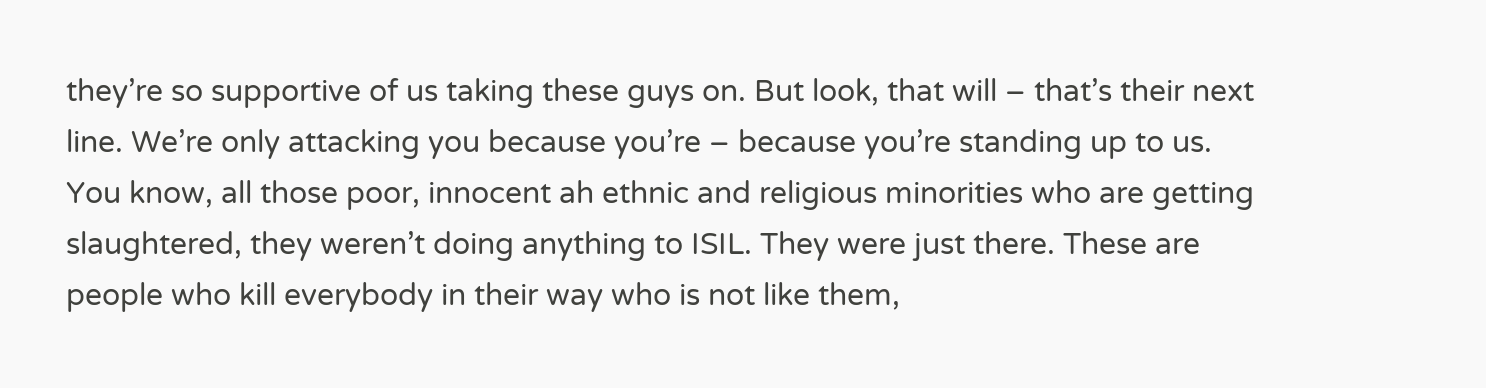they’re so supportive of us taking these guys on. But look, that will – that’s their next line. We’re only attacking you because you’re – because you’re standing up to us. You know, all those poor, innocent ah ethnic and religious minorities who are getting slaughtered, they weren’t doing anything to ISIL. They were just there. These are people who kill everybody in their way who is not like them,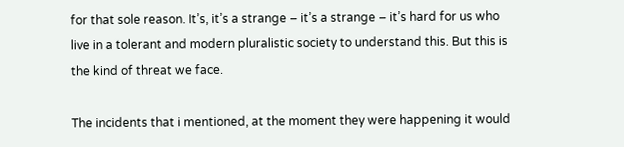for that sole reason. It’s, it’s a strange – it’s a strange – it’s hard for us who live in a tolerant and modern pluralistic society to understand this. But this is the kind of threat we face.

The incidents that i mentioned, at the moment they were happening it would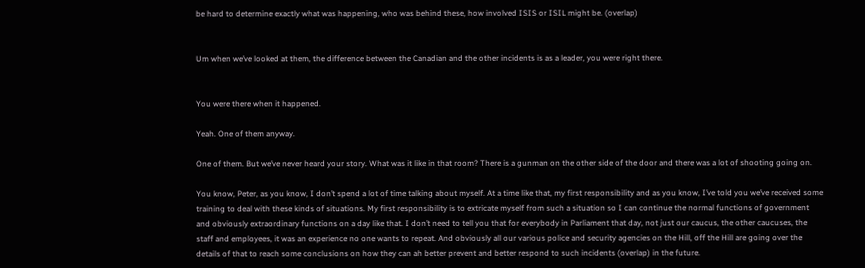be hard to determine exactly what was happening, who was behind these, how involved ISIS or ISIL might be. (overlap)


Um when we’ve looked at them, the difference between the Canadian and the other incidents is as a leader, you were right there.


You were there when it happened.

Yeah. One of them anyway.

One of them. But we’ve never heard your story. What was it like in that room? There is a gunman on the other side of the door and there was a lot of shooting going on.

You know, Peter, as you know, I don’t spend a lot of time talking about myself. At a time like that, my first responsibility and as you know, I’ve told you we’ve received some training to deal with these kinds of situations. My first responsibility is to extricate myself from such a situation so I can continue the normal functions of government and obviously extraordinary functions on a day like that. I don’t need to tell you that for everybody in Parliament that day, not just our caucus, the other caucuses, the staff and employees, it was an experience no one wants to repeat. And obviously all our various police and security agencies on the Hill, off the Hill are going over the details of that to reach some conclusions on how they can ah better prevent and better respond to such incidents (overlap) in the future.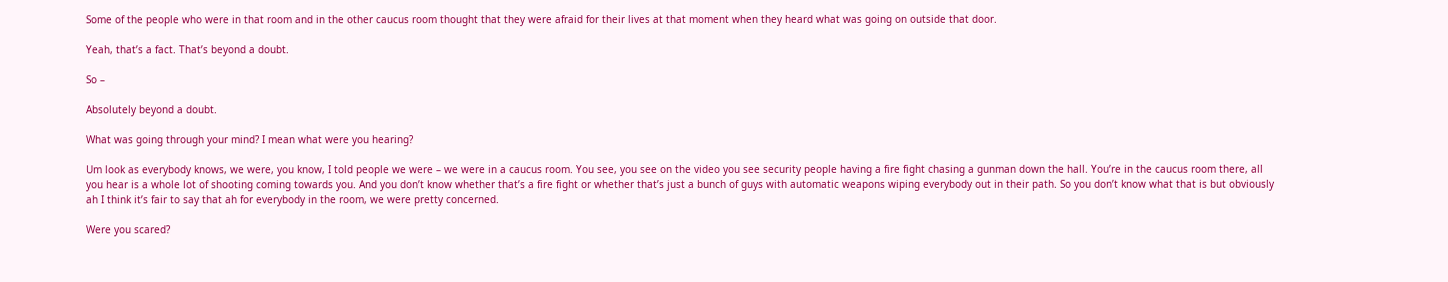Some of the people who were in that room and in the other caucus room thought that they were afraid for their lives at that moment when they heard what was going on outside that door.

Yeah, that’s a fact. That’s beyond a doubt.

So –

Absolutely beyond a doubt.

What was going through your mind? I mean what were you hearing?

Um look as everybody knows, we were, you know, I told people we were – we were in a caucus room. You see, you see on the video you see security people having a fire fight chasing a gunman down the hall. You’re in the caucus room there, all you hear is a whole lot of shooting coming towards you. And you don’t know whether that’s a fire fight or whether that’s just a bunch of guys with automatic weapons wiping everybody out in their path. So you don’t know what that is but obviously ah I think it’s fair to say that ah for everybody in the room, we were pretty concerned.

Were you scared?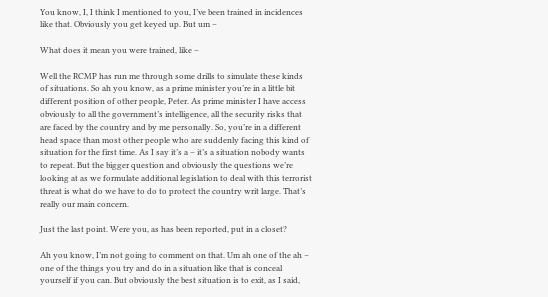You know, I, I think I mentioned to you, I’ve been trained in incidences like that. Obviously you get keyed up. But um –

What does it mean you were trained, like –

Well the RCMP has run me through some drills to simulate these kinds of situations. So ah you know, as a prime minister you’re in a little bit different position of other people, Peter. As prime minister I have access obviously to all the government’s intelligence, all the security risks that are faced by the country and by me personally. So, you’re in a different head space than most other people who are suddenly facing this kind of situation for the first time. As I say it’s a – it’s a situation nobody wants to repeat. But the bigger question and obviously the questions we’re looking at as we formulate additional legislation to deal with this terrorist threat is what do we have to do to protect the country writ large. That’s really our main concern.

Just the last point. Were you, as has been reported, put in a closet?

Ah you know, I’m not going to comment on that. Um ah one of the ah – one of the things you try and do in a situation like that is conceal yourself if you can. But obviously the best situation is to exit, as I said,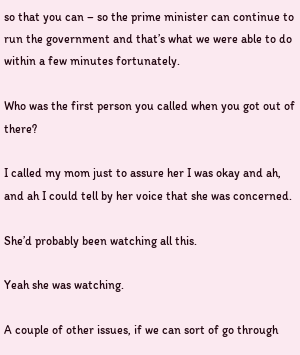so that you can – so the prime minister can continue to run the government and that’s what we were able to do within a few minutes fortunately.

Who was the first person you called when you got out of there?

I called my mom just to assure her I was okay and ah, and ah I could tell by her voice that she was concerned.

She’d probably been watching all this.

Yeah she was watching.

A couple of other issues, if we can sort of go through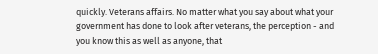quickly. Veterans affairs. No matter what you say about what your government has done to look after veterans, the perception - and you know this as well as anyone, that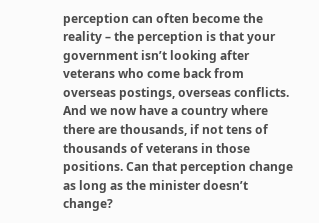perception can often become the reality – the perception is that your government isn’t looking after veterans who come back from overseas postings, overseas conflicts. And we now have a country where there are thousands, if not tens of thousands of veterans in those positions. Can that perception change as long as the minister doesn’t change?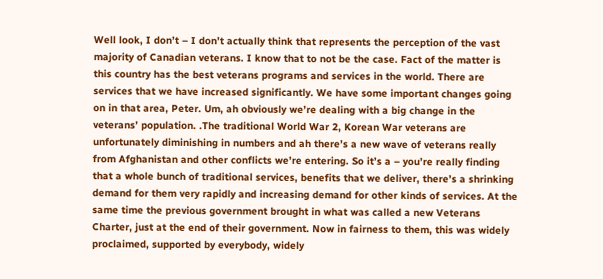Well look, I don’t – I don’t actually think that represents the perception of the vast majority of Canadian veterans. I know that to not be the case. Fact of the matter is this country has the best veterans programs and services in the world. There are services that we have increased significantly. We have some important changes going on in that area, Peter. Um, ah obviously we’re dealing with a big change in the veterans’ population. .The traditional World War 2, Korean War veterans are unfortunately diminishing in numbers and ah there’s a new wave of veterans really from Afghanistan and other conflicts we’re entering. So it’s a – you’re really finding that a whole bunch of traditional services, benefits that we deliver, there’s a shrinking demand for them very rapidly and increasing demand for other kinds of services. At the same time the previous government brought in what was called a new Veterans Charter, just at the end of their government. Now in fairness to them, this was widely proclaimed, supported by everybody, widely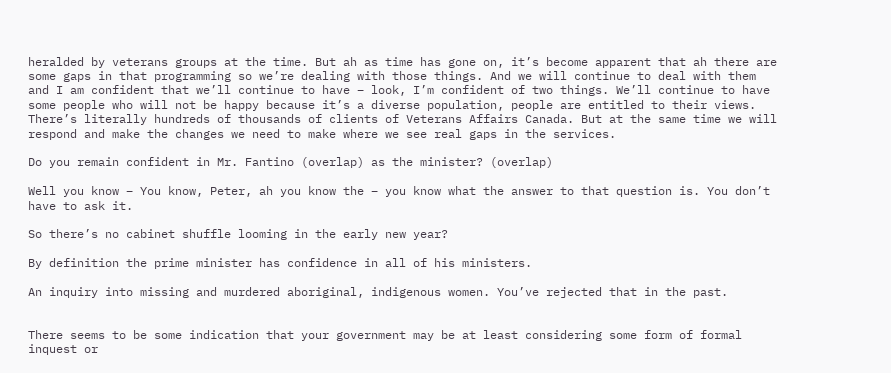heralded by veterans groups at the time. But ah as time has gone on, it’s become apparent that ah there are some gaps in that programming so we’re dealing with those things. And we will continue to deal with them and I am confident that we’ll continue to have – look, I’m confident of two things. We’ll continue to have some people who will not be happy because it’s a diverse population, people are entitled to their views. There’s literally hundreds of thousands of clients of Veterans Affairs Canada. But at the same time we will respond and make the changes we need to make where we see real gaps in the services.

Do you remain confident in Mr. Fantino (overlap) as the minister? (overlap)

Well you know – You know, Peter, ah you know the – you know what the answer to that question is. You don’t have to ask it.

So there’s no cabinet shuffle looming in the early new year?

By definition the prime minister has confidence in all of his ministers.

An inquiry into missing and murdered aboriginal, indigenous women. You’ve rejected that in the past.


There seems to be some indication that your government may be at least considering some form of formal inquest or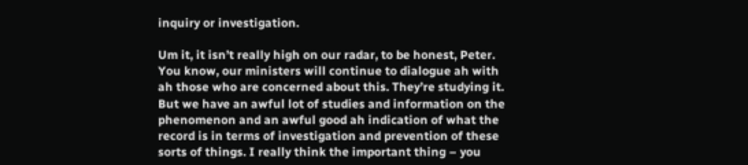inquiry or investigation.

Um it, it isn’t really high on our radar, to be honest, Peter. You know, our ministers will continue to dialogue ah with ah those who are concerned about this. They’re studying it. But we have an awful lot of studies and information on the phenomenon and an awful good ah indication of what the record is in terms of investigation and prevention of these sorts of things. I really think the important thing – you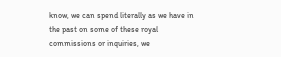know, we can spend literally as we have in the past on some of these royal commissions or inquiries, we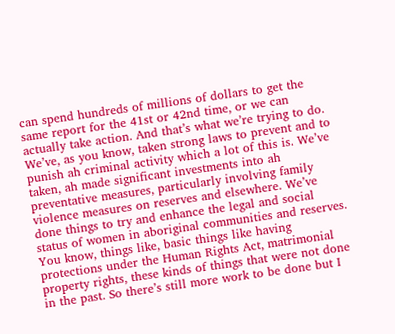can spend hundreds of millions of dollars to get the same report for the 41st or 42nd time, or we can actually take action. And that’s what we’re trying to do. We’ve, as you know, taken strong laws to prevent and to punish ah criminal activity which a lot of this is. We’ve taken, ah made significant investments into ah preventative measures, particularly involving family violence measures on reserves and elsewhere. We’ve done things to try and enhance the legal and social status of women in aboriginal communities and reserves. You know, things like, basic things like having protections under the Human Rights Act, matrimonial property rights, these kinds of things that were not done in the past. So there’s still more work to be done but I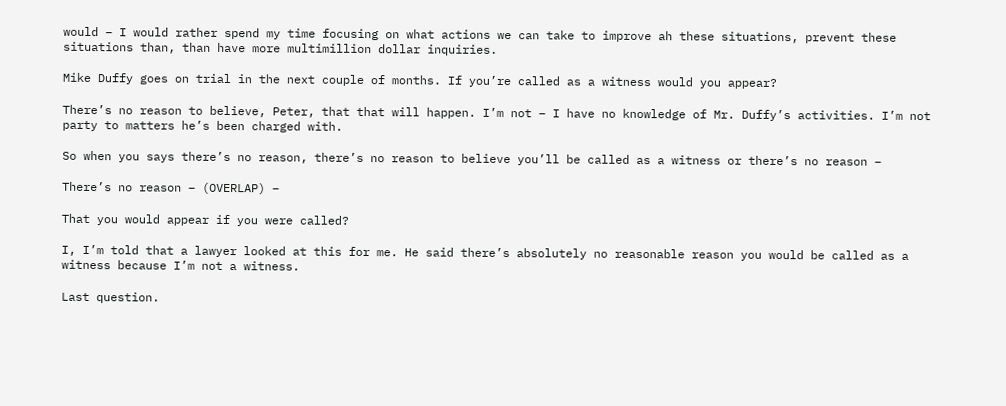would – I would rather spend my time focusing on what actions we can take to improve ah these situations, prevent these situations than, than have more multimillion dollar inquiries.

Mike Duffy goes on trial in the next couple of months. If you’re called as a witness would you appear?

There’s no reason to believe, Peter, that that will happen. I’m not – I have no knowledge of Mr. Duffy’s activities. I’m not party to matters he’s been charged with.

So when you says there’s no reason, there’s no reason to believe you’ll be called as a witness or there’s no reason –

There’s no reason – (OVERLAP) –

That you would appear if you were called?

I, I’m told that a lawyer looked at this for me. He said there’s absolutely no reasonable reason you would be called as a witness because I’m not a witness.

Last question.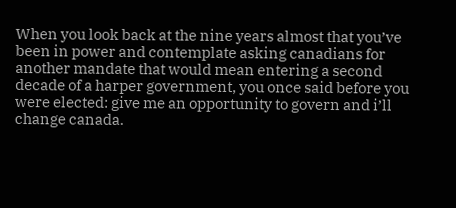When you look back at the nine years almost that you’ve been in power and contemplate asking canadians for another mandate that would mean entering a second decade of a harper government, you once said before you were elected: give me an opportunity to govern and i’ll change canada.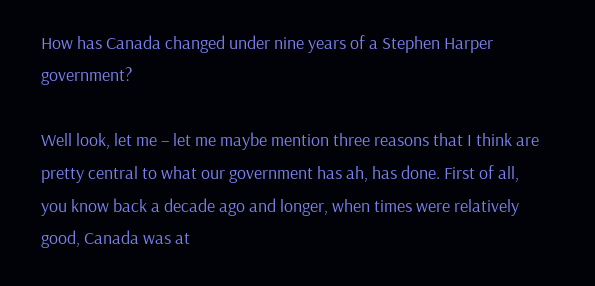How has Canada changed under nine years of a Stephen Harper government?

Well look, let me – let me maybe mention three reasons that I think are pretty central to what our government has ah, has done. First of all, you know back a decade ago and longer, when times were relatively good, Canada was at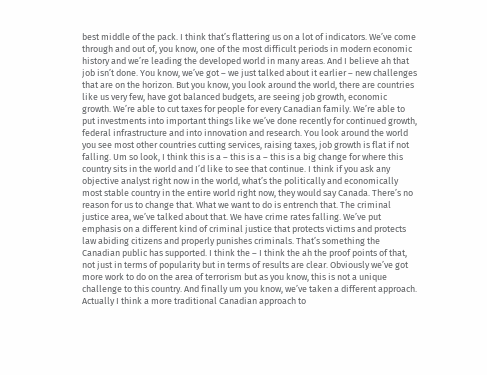best middle of the pack. I think that’s flattering us on a lot of indicators. We’ve come through and out of, you know, one of the most difficult periods in modern economic history and we’re leading the developed world in many areas. And I believe ah that job isn’t done. You know, we’ve got – we just talked about it earlier – new challenges that are on the horizon. But you know, you look around the world, there are countries like us very few, have got balanced budgets, are seeing job growth, economic growth. We’re able to cut taxes for people for every Canadian family. We’re able to put investments into important things like we’ve done recently for continued growth, federal infrastructure and into innovation and research. You look around the world you see most other countries cutting services, raising taxes, job growth is flat if not falling. Um so look, I think this is a – this is a – this is a big change for where this country sits in the world and I’d like to see that continue. I think if you ask any objective analyst right now in the world, what’s the politically and economically most stable country in the entire world right now, they would say Canada. There’s no reason for us to change that. What we want to do is entrench that. The criminal justice area, we’ve talked about that. We have crime rates falling. We’ve put emphasis on a different kind of criminal justice that protects victims and protects law abiding citizens and properly punishes criminals. That’s something the Canadian public has supported. I think the – I think the ah the proof points of that, not just in terms of popularity but in terms of results are clear. Obviously we’ve got more work to do on the area of terrorism but as you know, this is not a unique challenge to this country. And finally um you know, we’ve taken a different approach. Actually I think a more traditional Canadian approach to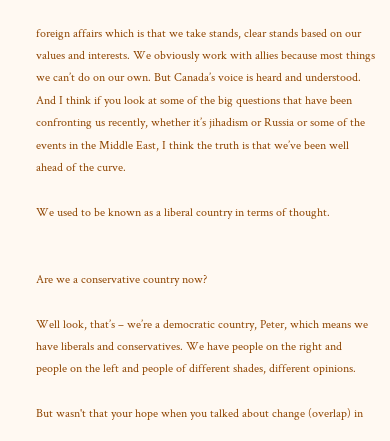foreign affairs which is that we take stands, clear stands based on our values and interests. We obviously work with allies because most things we can’t do on our own. But Canada’s voice is heard and understood. And I think if you look at some of the big questions that have been confronting us recently, whether it’s jihadism or Russia or some of the events in the Middle East, I think the truth is that we’ve been well ahead of the curve.

We used to be known as a liberal country in terms of thought.


Are we a conservative country now?

Well look, that’s – we’re a democratic country, Peter, which means we have liberals and conservatives. We have people on the right and people on the left and people of different shades, different opinions.

But wasn't that your hope when you talked about change (overlap) in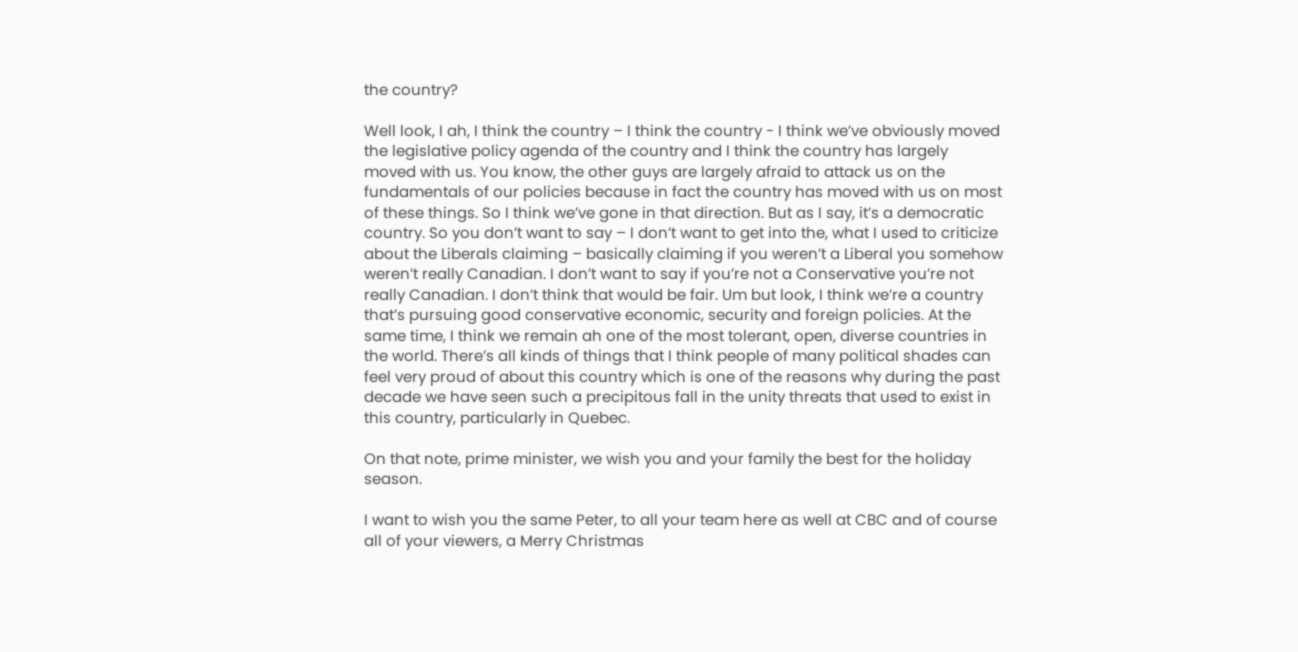the country?

Well look, I ah, I think the country – I think the country - I think we’ve obviously moved the legislative policy agenda of the country and I think the country has largely moved with us. You know, the other guys are largely afraid to attack us on the fundamentals of our policies because in fact the country has moved with us on most of these things. So I think we’ve gone in that direction. But as I say, it’s a democratic country. So you don’t want to say – I don’t want to get into the, what I used to criticize about the Liberals claiming – basically claiming if you weren’t a Liberal you somehow weren’t really Canadian. I don’t want to say if you’re not a Conservative you’re not really Canadian. I don’t think that would be fair. Um but look, I think we’re a country that’s pursuing good conservative economic, security and foreign policies. At the same time, I think we remain ah one of the most tolerant, open, diverse countries in the world. There’s all kinds of things that I think people of many political shades can feel very proud of about this country which is one of the reasons why during the past decade we have seen such a precipitous fall in the unity threats that used to exist in this country, particularly in Quebec.

On that note, prime minister, we wish you and your family the best for the holiday season.

I want to wish you the same Peter, to all your team here as well at CBC and of course all of your viewers, a Merry Christmas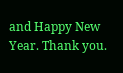and Happy New Year. Thank you.